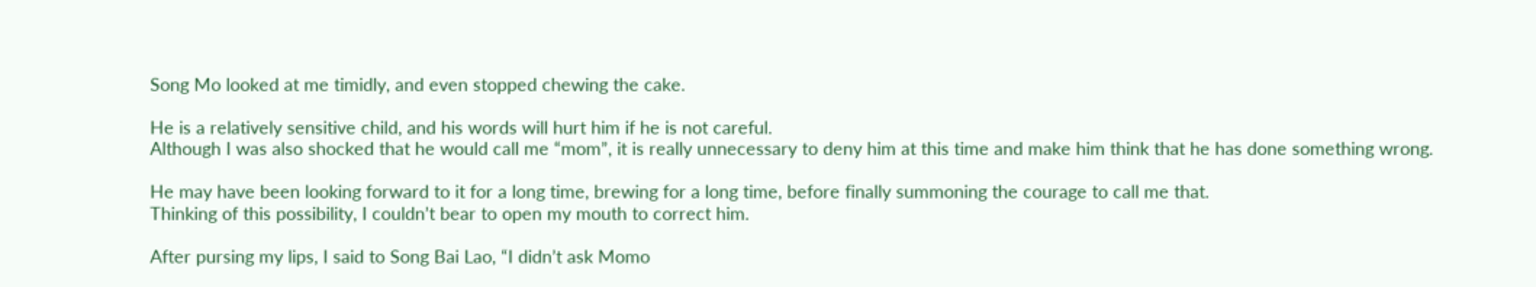Song Mo looked at me timidly, and even stopped chewing the cake.

He is a relatively sensitive child, and his words will hurt him if he is not careful.
Although I was also shocked that he would call me “mom”, it is really unnecessary to deny him at this time and make him think that he has done something wrong.

He may have been looking forward to it for a long time, brewing for a long time, before finally summoning the courage to call me that.
Thinking of this possibility, I couldn’t bear to open my mouth to correct him.

After pursing my lips, I said to Song Bai Lao, “I didn’t ask Momo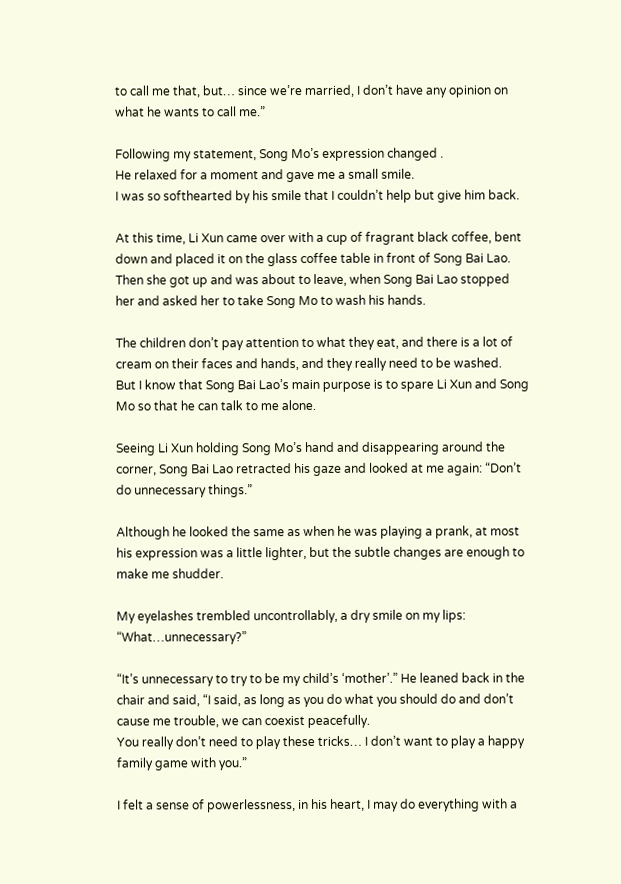to call me that, but… since we’re married, I don’t have any opinion on what he wants to call me.”

Following my statement, Song Mo’s expression changed .
He relaxed for a moment and gave me a small smile.
I was so softhearted by his smile that I couldn’t help but give him back.

At this time, Li Xun came over with a cup of fragrant black coffee, bent down and placed it on the glass coffee table in front of Song Bai Lao.
Then she got up and was about to leave, when Song Bai Lao stopped her and asked her to take Song Mo to wash his hands.

The children don’t pay attention to what they eat, and there is a lot of cream on their faces and hands, and they really need to be washed.
But I know that Song Bai Lao’s main purpose is to spare Li Xun and Song Mo so that he can talk to me alone.

Seeing Li Xun holding Song Mo’s hand and disappearing around the corner, Song Bai Lao retracted his gaze and looked at me again: “Don’t do unnecessary things.”

Although he looked the same as when he was playing a prank, at most his expression was a little lighter, but the subtle changes are enough to make me shudder.

My eyelashes trembled uncontrollably, a dry smile on my lips: “What…unnecessary?”

“It’s unnecessary to try to be my child’s ‘mother’.” He leaned back in the chair and said, “I said, as long as you do what you should do and don’t cause me trouble, we can coexist peacefully.
You really don’t need to play these tricks… I don’t want to play a happy family game with you.”

I felt a sense of powerlessness, in his heart, I may do everything with a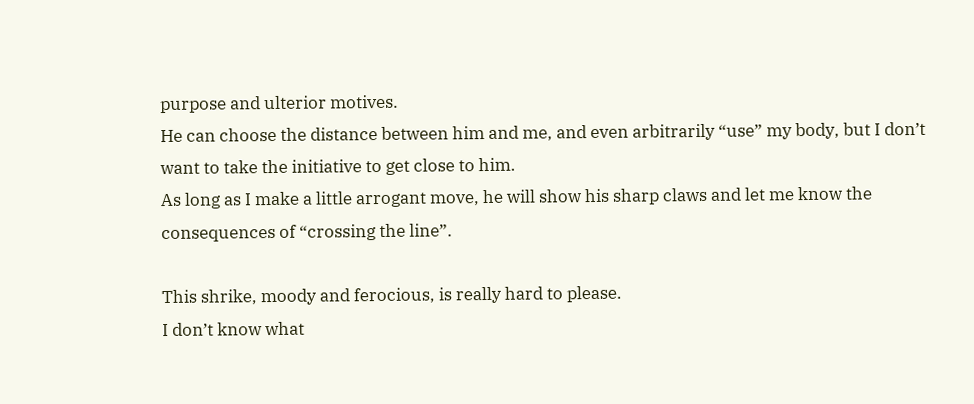purpose and ulterior motives.
He can choose the distance between him and me, and even arbitrarily “use” my body, but I don’t want to take the initiative to get close to him.
As long as I make a little arrogant move, he will show his sharp claws and let me know the consequences of “crossing the line”.

This shrike, moody and ferocious, is really hard to please.
I don’t know what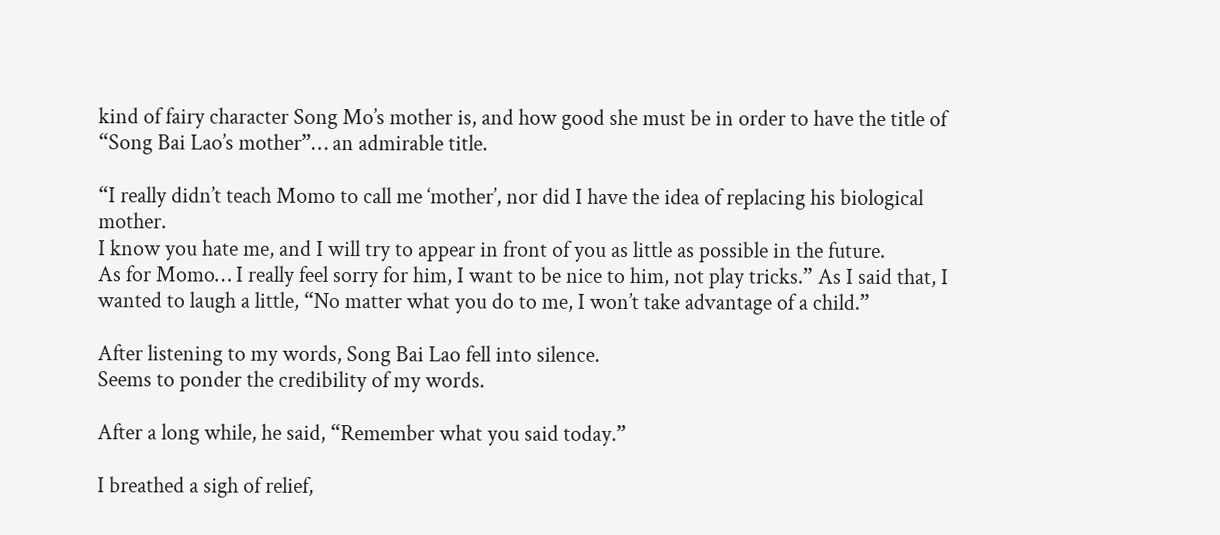kind of fairy character Song Mo’s mother is, and how good she must be in order to have the title of “Song Bai Lao’s mother”… an admirable title.

“I really didn’t teach Momo to call me ‘mother’, nor did I have the idea of replacing his biological mother.
I know you hate me, and I will try to appear in front of you as little as possible in the future.
As for Momo… I really feel sorry for him, I want to be nice to him, not play tricks.” As I said that, I wanted to laugh a little, “No matter what you do to me, I won’t take advantage of a child.”

After listening to my words, Song Bai Lao fell into silence.
Seems to ponder the credibility of my words.

After a long while, he said, “Remember what you said today.”

I breathed a sigh of relief,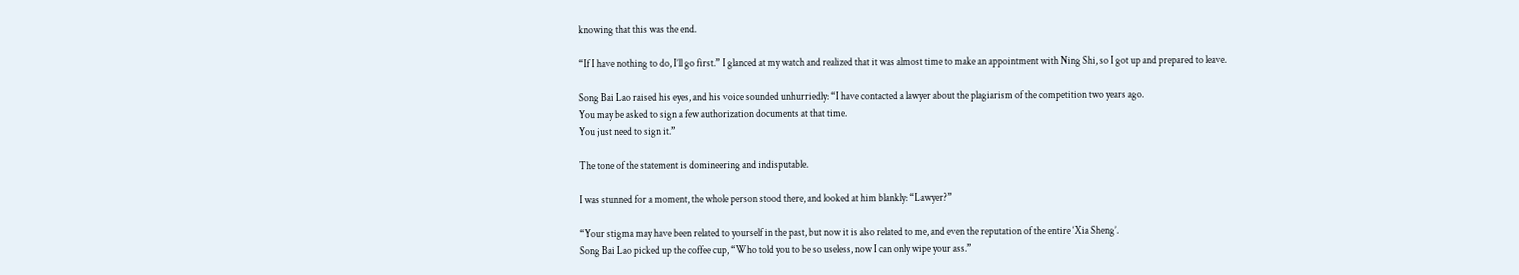knowing that this was the end.

“If I have nothing to do, I’ll go first.” I glanced at my watch and realized that it was almost time to make an appointment with Ning Shi, so I got up and prepared to leave.

Song Bai Lao raised his eyes, and his voice sounded unhurriedly: “I have contacted a lawyer about the plagiarism of the competition two years ago.
You may be asked to sign a few authorization documents at that time.
You just need to sign it.”

The tone of the statement is domineering and indisputable.

I was stunned for a moment, the whole person stood there, and looked at him blankly: “Lawyer?”

“Your stigma may have been related to yourself in the past, but now it is also related to me, and even the reputation of the entire ‘Xia Sheng’.
Song Bai Lao picked up the coffee cup, “Who told you to be so useless, now I can only wipe your ass.”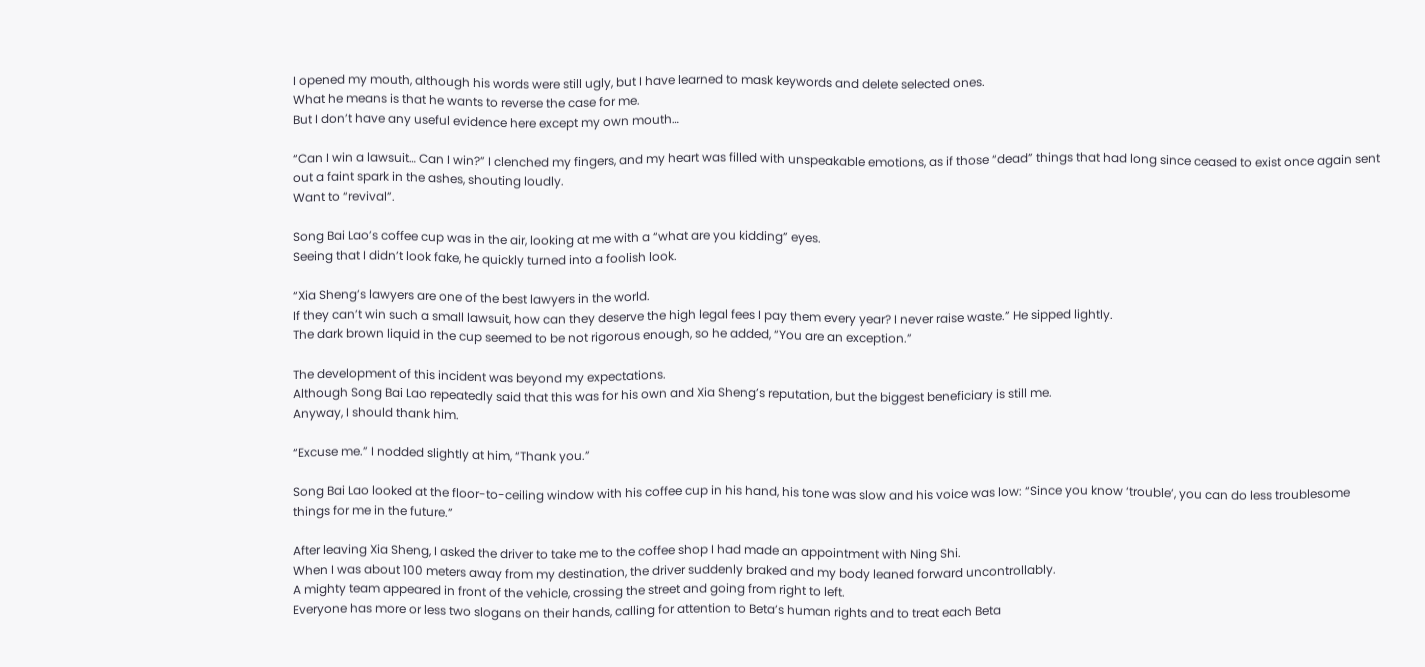I opened my mouth, although his words were still ugly, but I have learned to mask keywords and delete selected ones.
What he means is that he wants to reverse the case for me.
But I don’t have any useful evidence here except my own mouth…

“Can I win a lawsuit… Can I win?” I clenched my fingers, and my heart was filled with unspeakable emotions, as if those “dead” things that had long since ceased to exist once again sent out a faint spark in the ashes, shouting loudly.
Want to “revival”.

Song Bai Lao’s coffee cup was in the air, looking at me with a “what are you kidding” eyes.
Seeing that I didn’t look fake, he quickly turned into a foolish look.

“Xia Sheng’s lawyers are one of the best lawyers in the world.
If they can’t win such a small lawsuit, how can they deserve the high legal fees I pay them every year? I never raise waste.” He sipped lightly.
The dark brown liquid in the cup seemed to be not rigorous enough, so he added, “You are an exception.”

The development of this incident was beyond my expectations.
Although Song Bai Lao repeatedly said that this was for his own and Xia Sheng’s reputation, but the biggest beneficiary is still me.
Anyway, I should thank him.

“Excuse me.” I nodded slightly at him, “Thank you.”

Song Bai Lao looked at the floor-to-ceiling window with his coffee cup in his hand, his tone was slow and his voice was low: “Since you know ‘trouble’, you can do less troublesome things for me in the future.”

After leaving Xia Sheng, I asked the driver to take me to the coffee shop I had made an appointment with Ning Shi.
When I was about 100 meters away from my destination, the driver suddenly braked and my body leaned forward uncontrollably.
A mighty team appeared in front of the vehicle, crossing the street and going from right to left.
Everyone has more or less two slogans on their hands, calling for attention to Beta’s human rights and to treat each Beta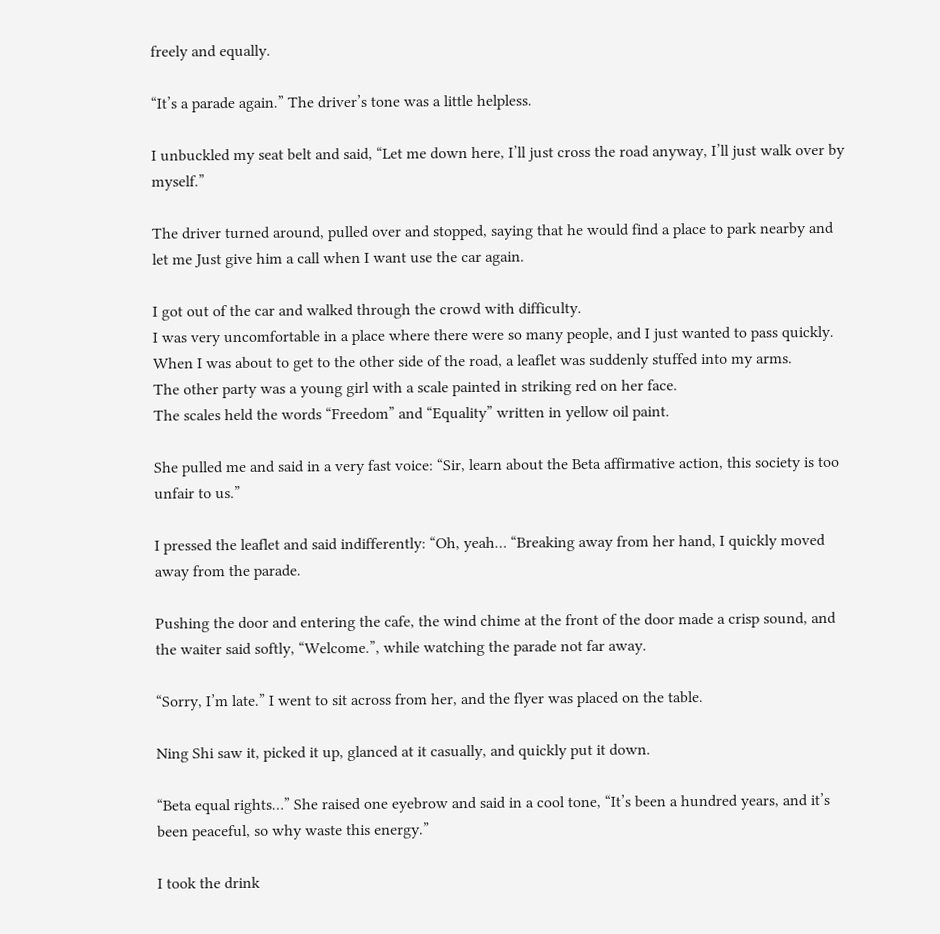freely and equally.

“It’s a parade again.” The driver’s tone was a little helpless.

I unbuckled my seat belt and said, “Let me down here, I’ll just cross the road anyway, I’ll just walk over by myself.”

The driver turned around, pulled over and stopped, saying that he would find a place to park nearby and let me Just give him a call when I want use the car again.

I got out of the car and walked through the crowd with difficulty.
I was very uncomfortable in a place where there were so many people, and I just wanted to pass quickly.
When I was about to get to the other side of the road, a leaflet was suddenly stuffed into my arms.
The other party was a young girl with a scale painted in striking red on her face.
The scales held the words “Freedom” and “Equality” written in yellow oil paint.

She pulled me and said in a very fast voice: “Sir, learn about the Beta affirmative action, this society is too unfair to us.”

I pressed the leaflet and said indifferently: “Oh, yeah… “Breaking away from her hand, I quickly moved away from the parade.

Pushing the door and entering the cafe, the wind chime at the front of the door made a crisp sound, and the waiter said softly, “Welcome.”, while watching the parade not far away.

“Sorry, I’m late.” I went to sit across from her, and the flyer was placed on the table.

Ning Shi saw it, picked it up, glanced at it casually, and quickly put it down.

“Beta equal rights…” She raised one eyebrow and said in a cool tone, “It’s been a hundred years, and it’s been peaceful, so why waste this energy.”

I took the drink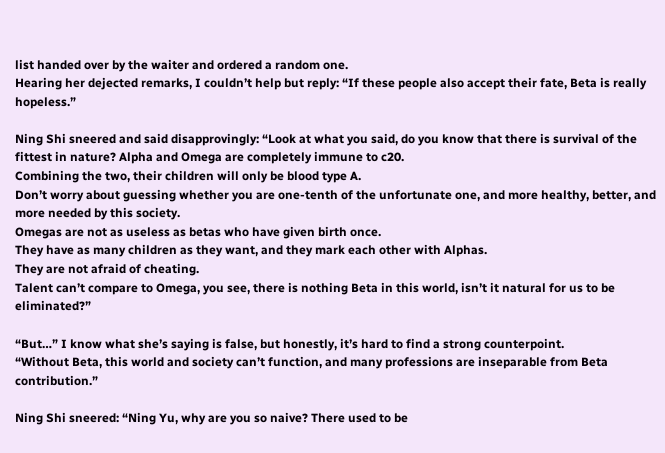list handed over by the waiter and ordered a random one.
Hearing her dejected remarks, I couldn’t help but reply: “If these people also accept their fate, Beta is really hopeless.”

Ning Shi sneered and said disapprovingly: “Look at what you said, do you know that there is survival of the fittest in nature? Alpha and Omega are completely immune to c20.
Combining the two, their children will only be blood type A.
Don’t worry about guessing whether you are one-tenth of the unfortunate one, and more healthy, better, and more needed by this society.
Omegas are not as useless as betas who have given birth once.
They have as many children as they want, and they mark each other with Alphas.
They are not afraid of cheating.
Talent can’t compare to Omega, you see, there is nothing Beta in this world, isn’t it natural for us to be eliminated?”

“But…” I know what she’s saying is false, but honestly, it’s hard to find a strong counterpoint.
“Without Beta, this world and society can’t function, and many professions are inseparable from Beta contribution.”

Ning Shi sneered: “Ning Yu, why are you so naive? There used to be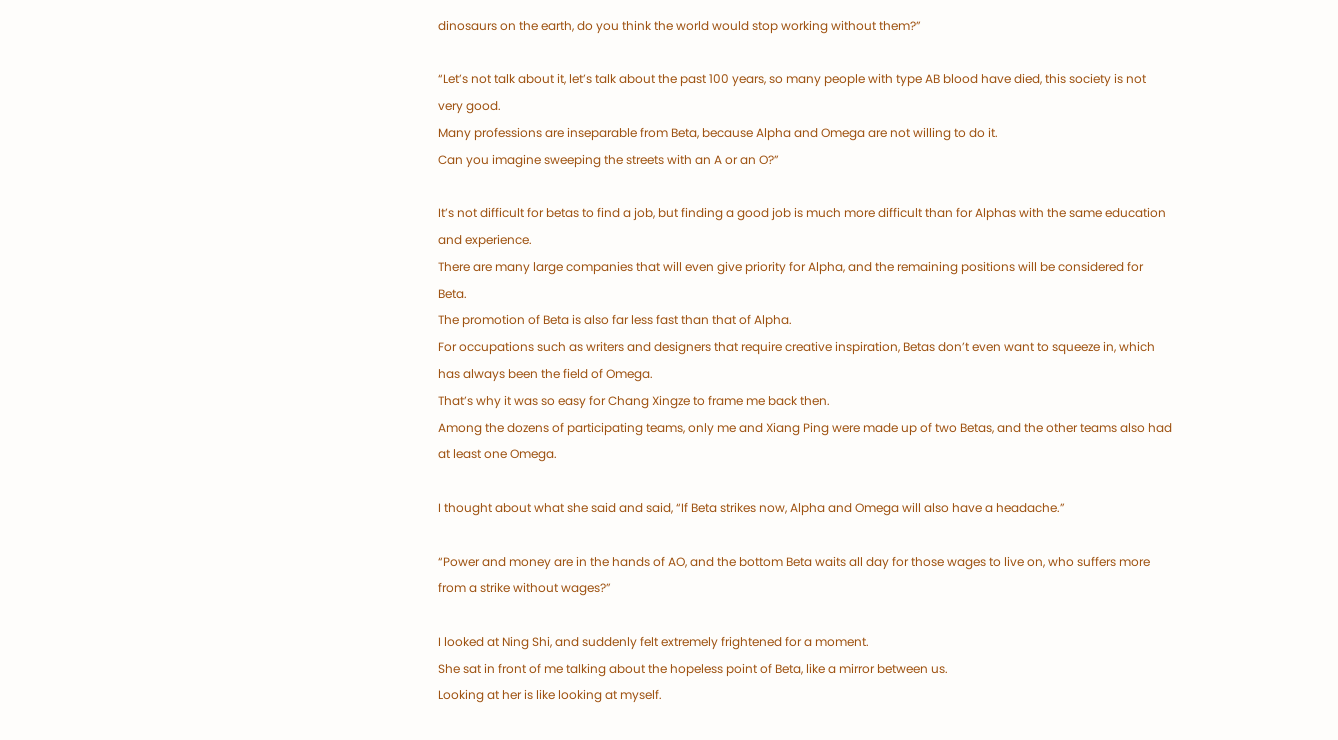dinosaurs on the earth, do you think the world would stop working without them?”

“Let’s not talk about it, let’s talk about the past 100 years, so many people with type AB blood have died, this society is not very good.
Many professions are inseparable from Beta, because Alpha and Omega are not willing to do it.
Can you imagine sweeping the streets with an A or an O?”

It’s not difficult for betas to find a job, but finding a good job is much more difficult than for Alphas with the same education and experience.
There are many large companies that will even give priority for Alpha, and the remaining positions will be considered for Beta.
The promotion of Beta is also far less fast than that of Alpha.
For occupations such as writers and designers that require creative inspiration, Betas don’t even want to squeeze in, which has always been the field of Omega.
That’s why it was so easy for Chang Xingze to frame me back then.
Among the dozens of participating teams, only me and Xiang Ping were made up of two Betas, and the other teams also had at least one Omega.

I thought about what she said and said, “If Beta strikes now, Alpha and Omega will also have a headache.”

“Power and money are in the hands of AO, and the bottom Beta waits all day for those wages to live on, who suffers more from a strike without wages?”

I looked at Ning Shi, and suddenly felt extremely frightened for a moment.
She sat in front of me talking about the hopeless point of Beta, like a mirror between us.
Looking at her is like looking at myself.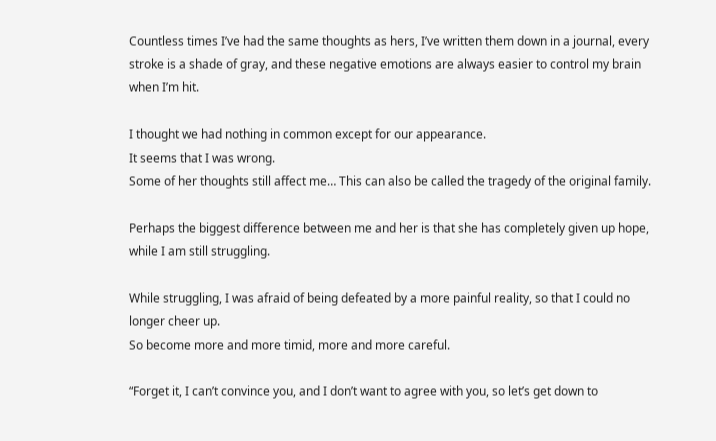Countless times I’ve had the same thoughts as hers, I’ve written them down in a journal, every stroke is a shade of gray, and these negative emotions are always easier to control my brain when I’m hit.

I thought we had nothing in common except for our appearance.
It seems that I was wrong.
Some of her thoughts still affect me… This can also be called the tragedy of the original family.

Perhaps the biggest difference between me and her is that she has completely given up hope, while I am still struggling.

While struggling, I was afraid of being defeated by a more painful reality, so that I could no longer cheer up.
So become more and more timid, more and more careful.

“Forget it, I can’t convince you, and I don’t want to agree with you, so let’s get down to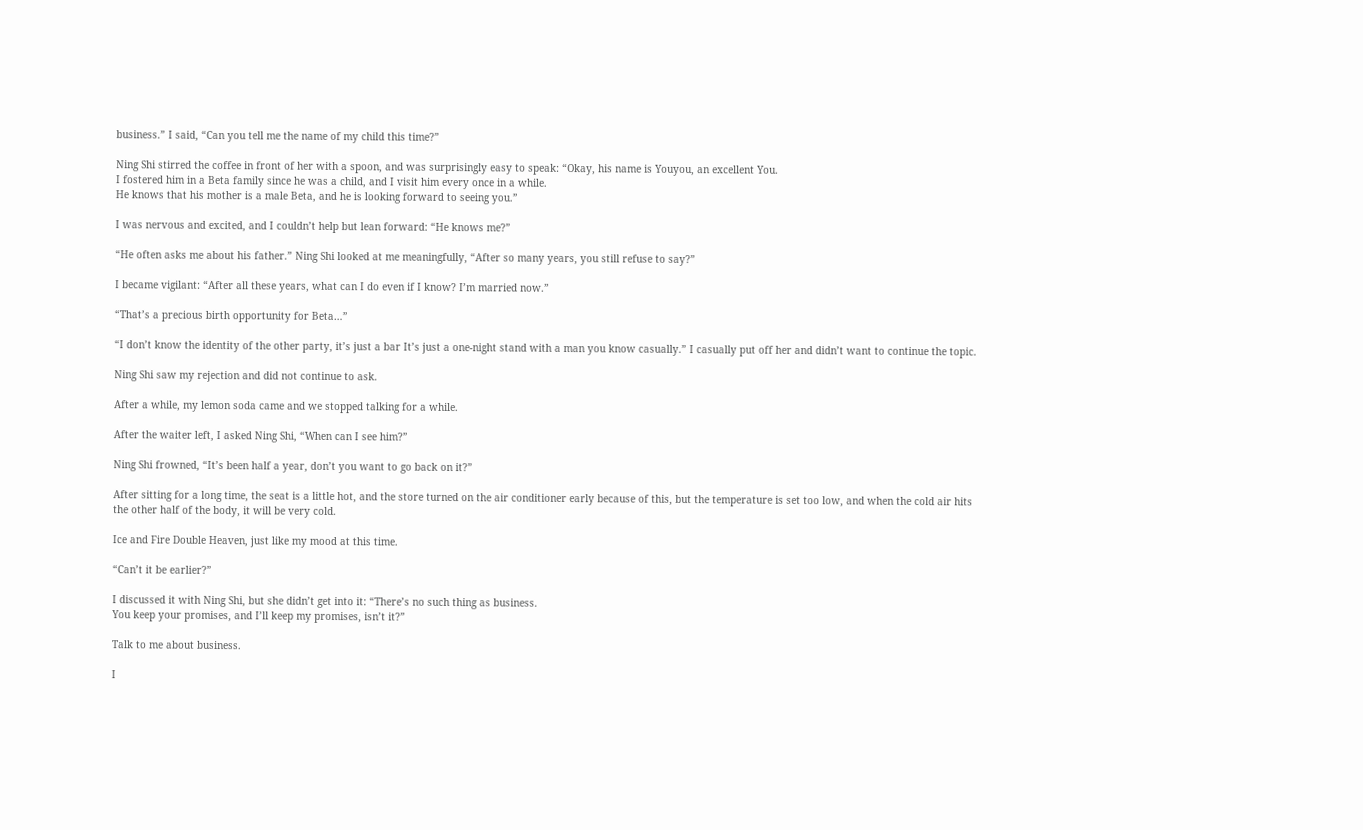business.” I said, “Can you tell me the name of my child this time?”

Ning Shi stirred the coffee in front of her with a spoon, and was surprisingly easy to speak: “Okay, his name is Youyou, an excellent You.
I fostered him in a Beta family since he was a child, and I visit him every once in a while.
He knows that his mother is a male Beta, and he is looking forward to seeing you.”

I was nervous and excited, and I couldn’t help but lean forward: “He knows me?”

“He often asks me about his father.” Ning Shi looked at me meaningfully, “After so many years, you still refuse to say?”

I became vigilant: “After all these years, what can I do even if I know? I’m married now.”

“That’s a precious birth opportunity for Beta…”

“I don’t know the identity of the other party, it’s just a bar It’s just a one-night stand with a man you know casually.” I casually put off her and didn’t want to continue the topic.

Ning Shi saw my rejection and did not continue to ask.

After a while, my lemon soda came and we stopped talking for a while.

After the waiter left, I asked Ning Shi, “When can I see him?”

Ning Shi frowned, “It’s been half a year, don’t you want to go back on it?”

After sitting for a long time, the seat is a little hot, and the store turned on the air conditioner early because of this, but the temperature is set too low, and when the cold air hits the other half of the body, it will be very cold.

Ice and Fire Double Heaven, just like my mood at this time.

“Can’t it be earlier?”

I discussed it with Ning Shi, but she didn’t get into it: “There’s no such thing as business.
You keep your promises, and I’ll keep my promises, isn’t it?”

Talk to me about business.

I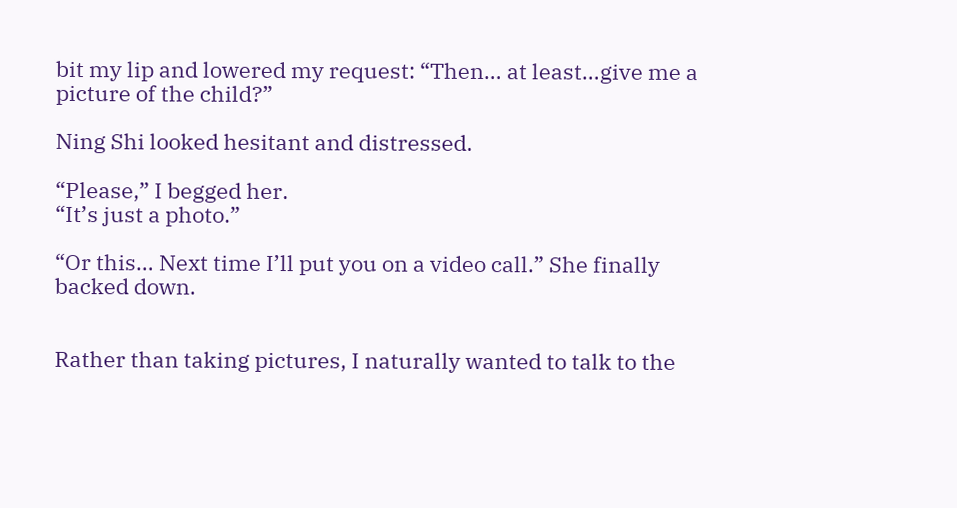bit my lip and lowered my request: “Then… at least…give me a picture of the child?”

Ning Shi looked hesitant and distressed.

“Please,” I begged her.
“It’s just a photo.”

“Or this… Next time I’ll put you on a video call.” She finally backed down.


Rather than taking pictures, I naturally wanted to talk to the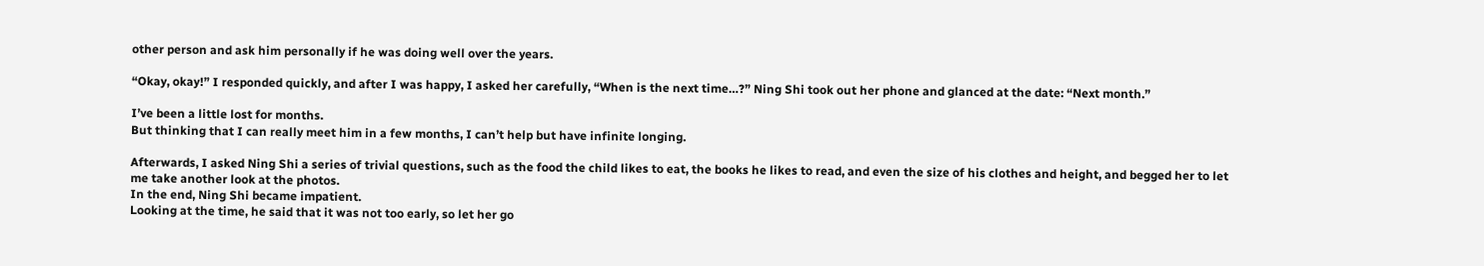other person and ask him personally if he was doing well over the years.

“Okay, okay!” I responded quickly, and after I was happy, I asked her carefully, “When is the next time…?” Ning Shi took out her phone and glanced at the date: “Next month.”

I’ve been a little lost for months.
But thinking that I can really meet him in a few months, I can’t help but have infinite longing.

Afterwards, I asked Ning Shi a series of trivial questions, such as the food the child likes to eat, the books he likes to read, and even the size of his clothes and height, and begged her to let me take another look at the photos.
In the end, Ning Shi became impatient.
Looking at the time, he said that it was not too early, so let her go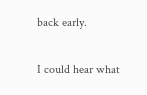back early.

I could hear what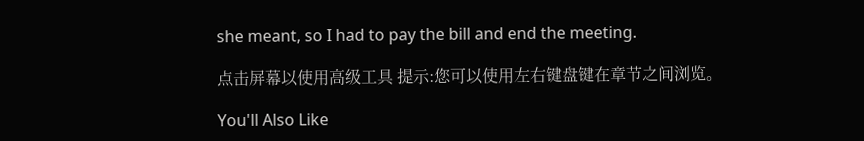she meant, so I had to pay the bill and end the meeting.

点击屏幕以使用高级工具 提示:您可以使用左右键盘键在章节之间浏览。

You'll Also Like